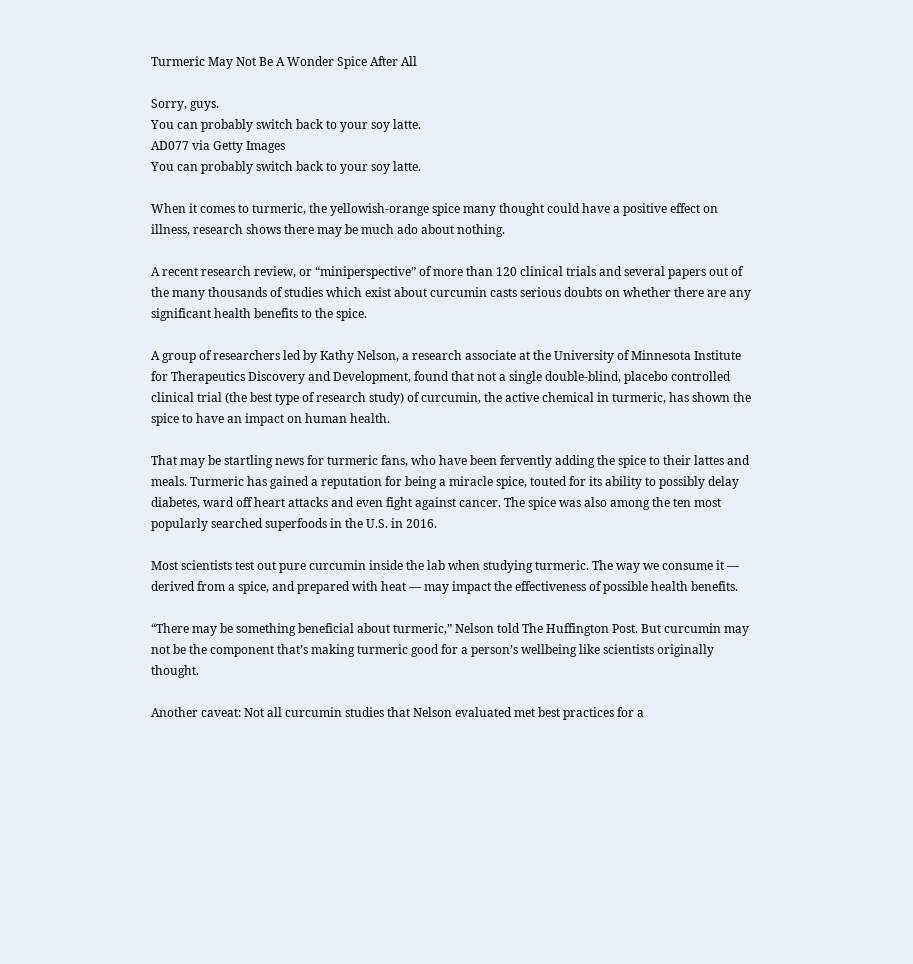Turmeric May Not Be A Wonder Spice After All

Sorry, guys.
You can probably switch back to your soy latte.
AD077 via Getty Images
You can probably switch back to your soy latte.

When it comes to turmeric, the yellowish-orange spice many thought could have a positive effect on illness, research shows there may be much ado about nothing.

A recent research review, or “miniperspective” of more than 120 clinical trials and several papers out of the many thousands of studies which exist about curcumin casts serious doubts on whether there are any significant health benefits to the spice.

A group of researchers led by Kathy Nelson, a research associate at the University of Minnesota Institute for Therapeutics Discovery and Development, found that not a single double-blind, placebo controlled clinical trial (the best type of research study) of curcumin, the active chemical in turmeric, has shown the spice to have an impact on human health.

That may be startling news for turmeric fans, who have been fervently adding the spice to their lattes and meals. Turmeric has gained a reputation for being a miracle spice, touted for its ability to possibly delay diabetes, ward off heart attacks and even fight against cancer. The spice was also among the ten most popularly searched superfoods in the U.S. in 2016.

Most scientists test out pure curcumin inside the lab when studying turmeric. The way we consume it ― derived from a spice, and prepared with heat ― may impact the effectiveness of possible health benefits.

“There may be something beneficial about turmeric,” Nelson told The Huffington Post. But curcumin may not be the component that’s making turmeric good for a person’s wellbeing like scientists originally thought.

Another caveat: Not all curcumin studies that Nelson evaluated met best practices for a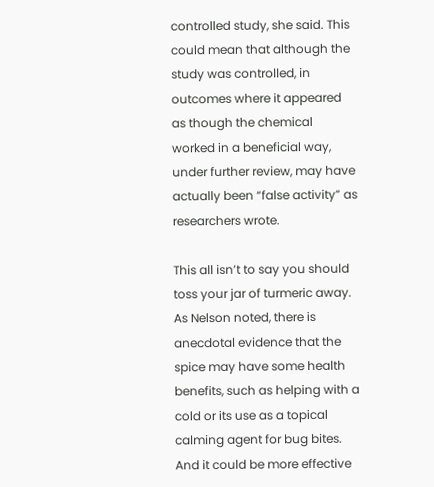controlled study, she said. This could mean that although the study was controlled, in outcomes where it appeared as though the chemical worked in a beneficial way, under further review, may have actually been “false activity” as researchers wrote.

This all isn’t to say you should toss your jar of turmeric away. As Nelson noted, there is anecdotal evidence that the spice may have some health benefits, such as helping with a cold or its use as a topical calming agent for bug bites. And it could be more effective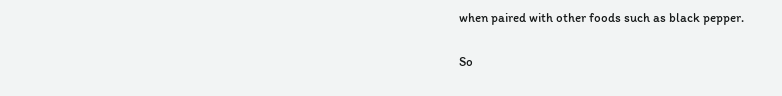when paired with other foods such as black pepper.

So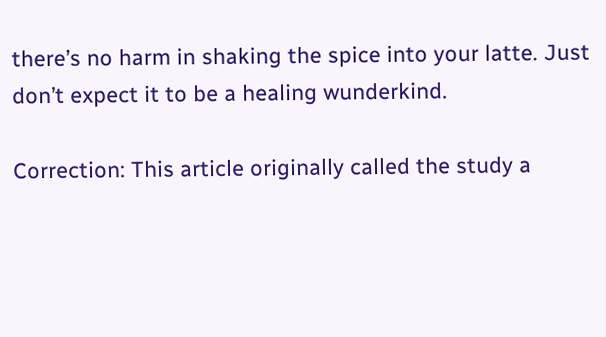there’s no harm in shaking the spice into your latte. Just don’t expect it to be a healing wunderkind.

Correction: This article originally called the study a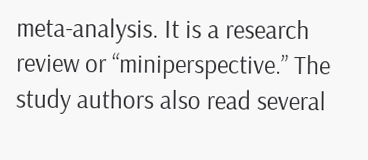meta-analysis. It is a research review or “miniperspective.” The study authors also read several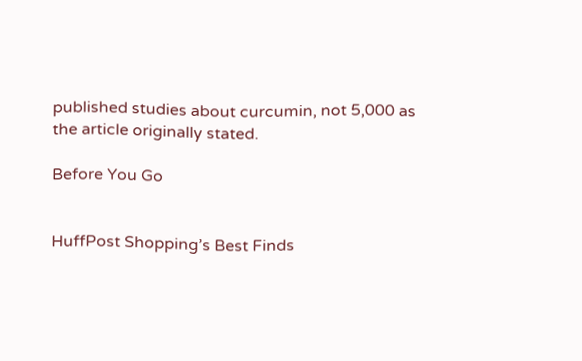published studies about curcumin, not 5,000 as the article originally stated.

Before You Go


HuffPost Shopping’s Best Finds